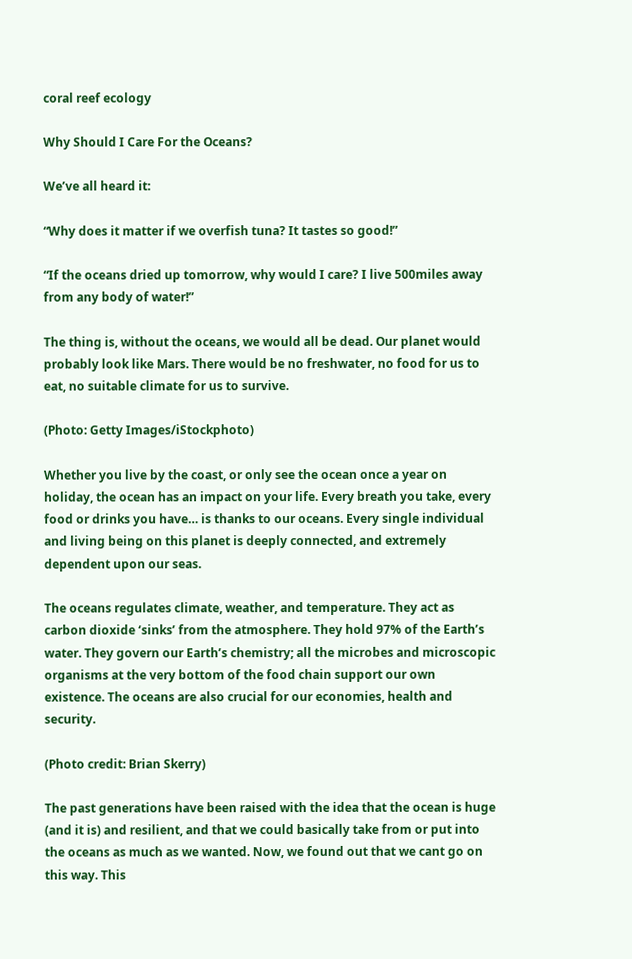coral reef ecology

Why Should I Care For the Oceans?

We’ve all heard it:

“Why does it matter if we overfish tuna? It tastes so good!”

“If the oceans dried up tomorrow, why would I care? I live 500miles away from any body of water!”

The thing is, without the oceans, we would all be dead. Our planet would probably look like Mars. There would be no freshwater, no food for us to eat, no suitable climate for us to survive.

(Photo: Getty Images/iStockphoto)

Whether you live by the coast, or only see the ocean once a year on holiday, the ocean has an impact on your life. Every breath you take, every food or drinks you have… is thanks to our oceans. Every single individual and living being on this planet is deeply connected, and extremely dependent upon our seas.

The oceans regulates climate, weather, and temperature. They act as carbon dioxide ‘sinks’ from the atmosphere. They hold 97% of the Earth’s water. They govern our Earth’s chemistry; all the microbes and microscopic organisms at the very bottom of the food chain support our own existence. The oceans are also crucial for our economies, health and security.

(Photo credit: Brian Skerry)

The past generations have been raised with the idea that the ocean is huge (and it is) and resilient, and that we could basically take from or put into the oceans as much as we wanted. Now, we found out that we cant go on this way. This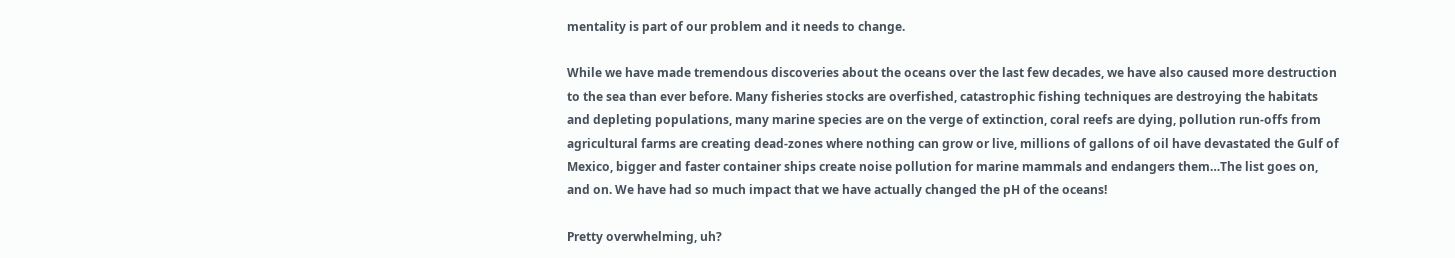mentality is part of our problem and it needs to change.

While we have made tremendous discoveries about the oceans over the last few decades, we have also caused more destruction to the sea than ever before. Many fisheries stocks are overfished, catastrophic fishing techniques are destroying the habitats and depleting populations, many marine species are on the verge of extinction, coral reefs are dying, pollution run-offs from agricultural farms are creating dead-zones where nothing can grow or live, millions of gallons of oil have devastated the Gulf of Mexico, bigger and faster container ships create noise pollution for marine mammals and endangers them…The list goes on, and on. We have had so much impact that we have actually changed the pH of the oceans!

Pretty overwhelming, uh?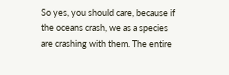So yes, you should care, because if the oceans crash, we as a species are crashing with them. The entire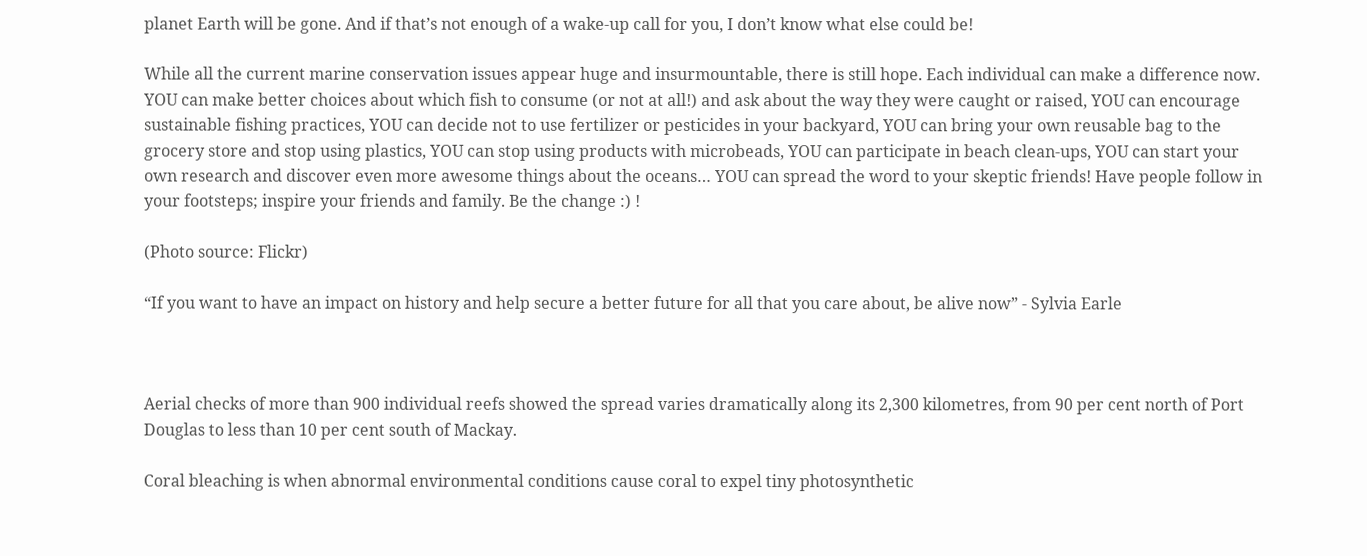planet Earth will be gone. And if that’s not enough of a wake-up call for you, I don’t know what else could be!

While all the current marine conservation issues appear huge and insurmountable, there is still hope. Each individual can make a difference now. YOU can make better choices about which fish to consume (or not at all!) and ask about the way they were caught or raised, YOU can encourage sustainable fishing practices, YOU can decide not to use fertilizer or pesticides in your backyard, YOU can bring your own reusable bag to the grocery store and stop using plastics, YOU can stop using products with microbeads, YOU can participate in beach clean-ups, YOU can start your own research and discover even more awesome things about the oceans… YOU can spread the word to your skeptic friends! Have people follow in your footsteps; inspire your friends and family. Be the change :) !

(Photo source: Flickr)

“If you want to have an impact on history and help secure a better future for all that you care about, be alive now” - Sylvia Earle



Aerial checks of more than 900 individual reefs showed the spread varies dramatically along its 2,300 kilometres, from 90 per cent north of Port Douglas to less than 10 per cent south of Mackay.

Coral bleaching is when abnormal environmental conditions cause coral to expel tiny photosynthetic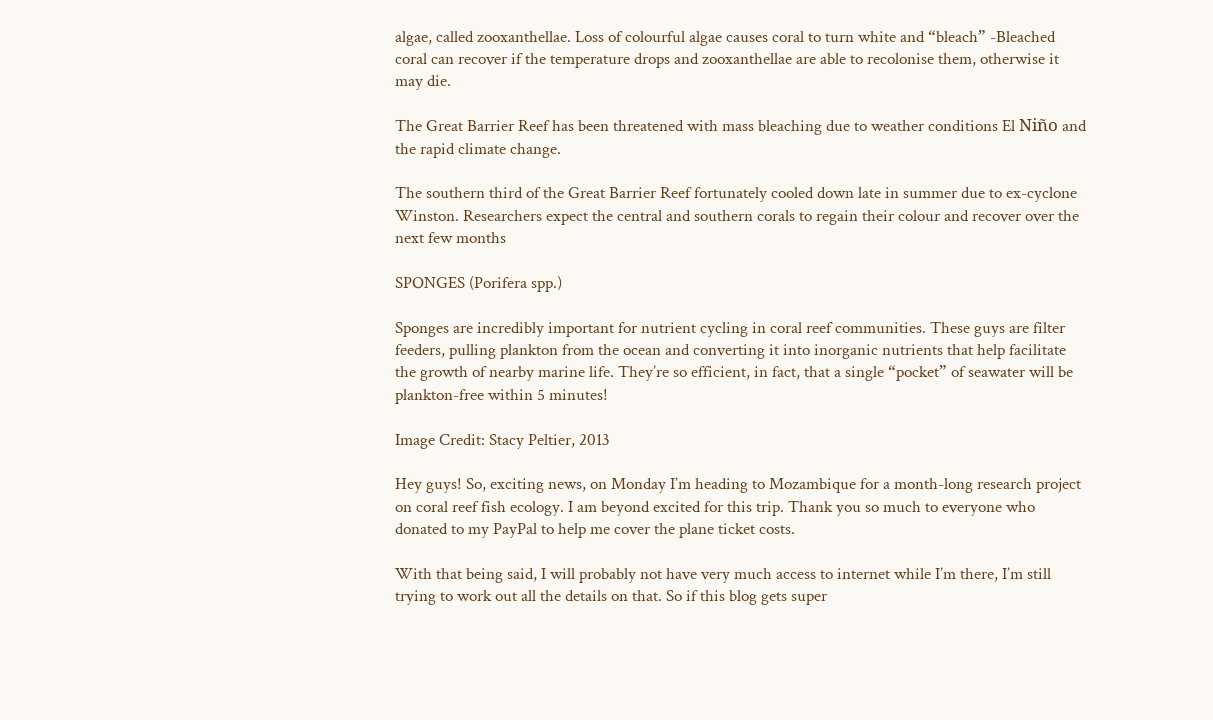algae, called zooxanthellae. Loss of colourful algae causes coral to turn white and “bleach” -Bleached coral can recover if the temperature drops and zooxanthellae are able to recolonise them, otherwise it may die.

The Great Barrier Reef has been threatened with mass bleaching due to weather conditions El Niño and the rapid climate change.

The southern third of the Great Barrier Reef fortunately cooled down late in summer due to ex-cyclone Winston. Researchers expect the central and southern corals to regain their colour and recover over the next few months

SPONGES (Porifera spp.)

Sponges are incredibly important for nutrient cycling in coral reef communities. These guys are filter feeders, pulling plankton from the ocean and converting it into inorganic nutrients that help facilitate the growth of nearby marine life. They’re so efficient, in fact, that a single “pocket” of seawater will be plankton-free within 5 minutes!

Image Credit: Stacy Peltier, 2013

Hey guys! So, exciting news, on Monday I’m heading to Mozambique for a month-long research project on coral reef fish ecology. I am beyond excited for this trip. Thank you so much to everyone who donated to my PayPal to help me cover the plane ticket costs.

With that being said, I will probably not have very much access to internet while I’m there, I’m still trying to work out all the details on that. So if this blog gets super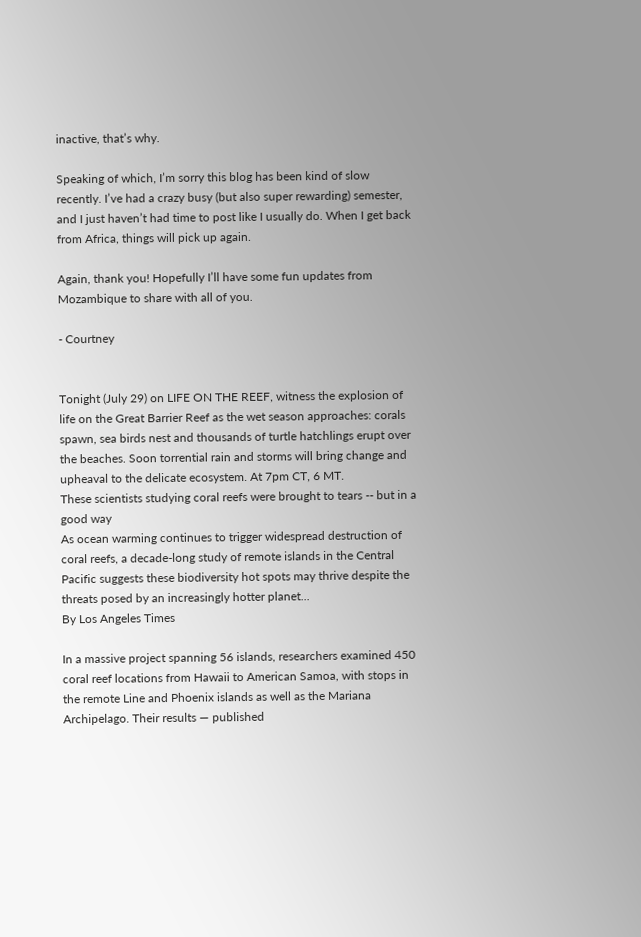inactive, that’s why.

Speaking of which, I’m sorry this blog has been kind of slow recently. I’ve had a crazy busy (but also super rewarding) semester, and I just haven’t had time to post like I usually do. When I get back from Africa, things will pick up again.

Again, thank you! Hopefully I’ll have some fun updates from Mozambique to share with all of you.

- Courtney


Tonight (July 29) on LIFE ON THE REEF, witness the explosion of life on the Great Barrier Reef as the wet season approaches: corals spawn, sea birds nest and thousands of turtle hatchlings erupt over the beaches. Soon torrential rain and storms will bring change and upheaval to the delicate ecosystem. At 7pm CT, 6 MT.
These scientists studying coral reefs were brought to tears -- but in a good way
As ocean warming continues to trigger widespread destruction of coral reefs, a decade-long study of remote islands in the Central Pacific suggests these biodiversity hot spots may thrive despite the threats posed by an increasingly hotter planet...
By Los Angeles Times

In a massive project spanning 56 islands, researchers examined 450 coral reef locations from Hawaii to American Samoa, with stops in the remote Line and Phoenix islands as well as the Mariana Archipelago. Their results — published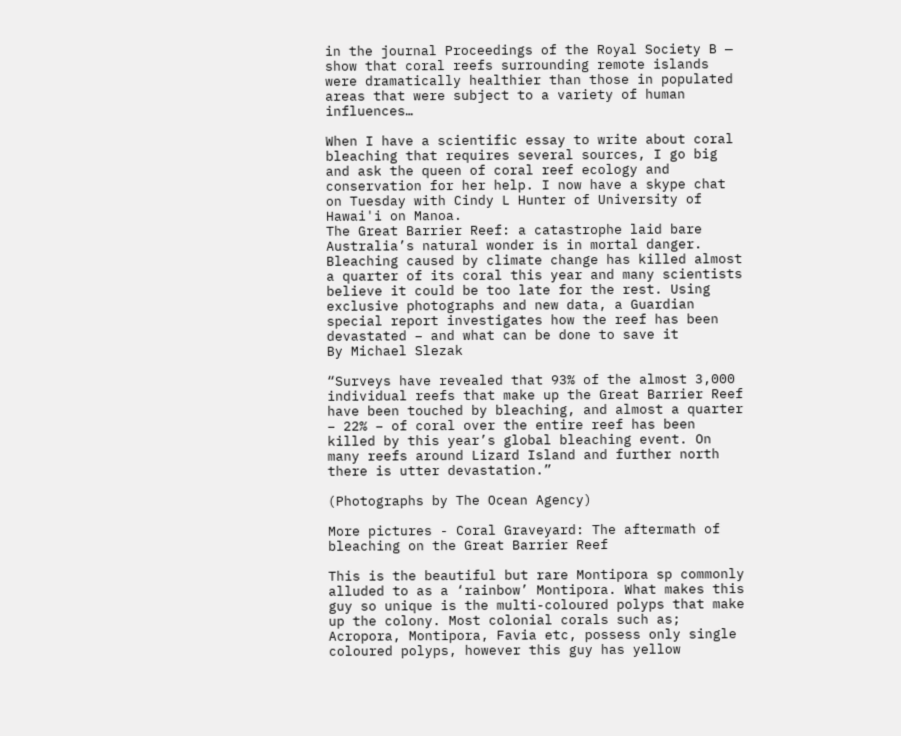in the journal Proceedings of the Royal Society B — show that coral reefs surrounding remote islands were dramatically healthier than those in populated areas that were subject to a variety of human influences…

When I have a scientific essay to write about coral bleaching that requires several sources, I go big and ask the queen of coral reef ecology and conservation for her help. I now have a skype chat on Tuesday with Cindy L Hunter of University of Hawai'i on Manoa.
The Great Barrier Reef: a catastrophe laid bare
Australia’s natural wonder is in mortal danger. Bleaching caused by climate change has killed almost a quarter of its coral this year and many scientists believe it could be too late for the rest. Using exclusive photographs and new data, a Guardian special report investigates how the reef has been devastated – and what can be done to save it
By Michael Slezak

“Surveys have revealed that 93% of the almost 3,000 individual reefs that make up the Great Barrier Reef have been touched by bleaching, and almost a quarter – 22% – of coral over the entire reef has been killed by this year’s global bleaching event. On many reefs around Lizard Island and further north there is utter devastation.”

(Photographs by The Ocean Agency)

More pictures - Coral Graveyard: The aftermath of bleaching on the Great Barrier Reef

This is the beautiful but rare Montipora sp commonly alluded to as a ‘rainbow’ Montipora. What makes this guy so unique is the multi-coloured polyps that make up the colony. Most colonial corals such as; Acropora, Montipora, Favia etc, possess only single coloured polyps, however this guy has yellow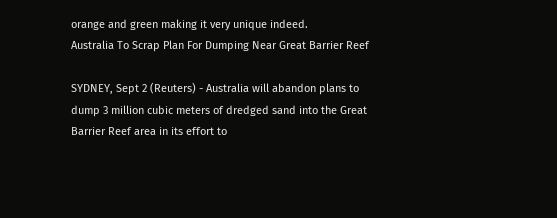orange and green making it very unique indeed.
Australia To Scrap Plan For Dumping Near Great Barrier Reef

SYDNEY, Sept 2 (Reuters) - Australia will abandon plans to dump 3 million cubic meters of dredged sand into the Great Barrier Reef area in its effort to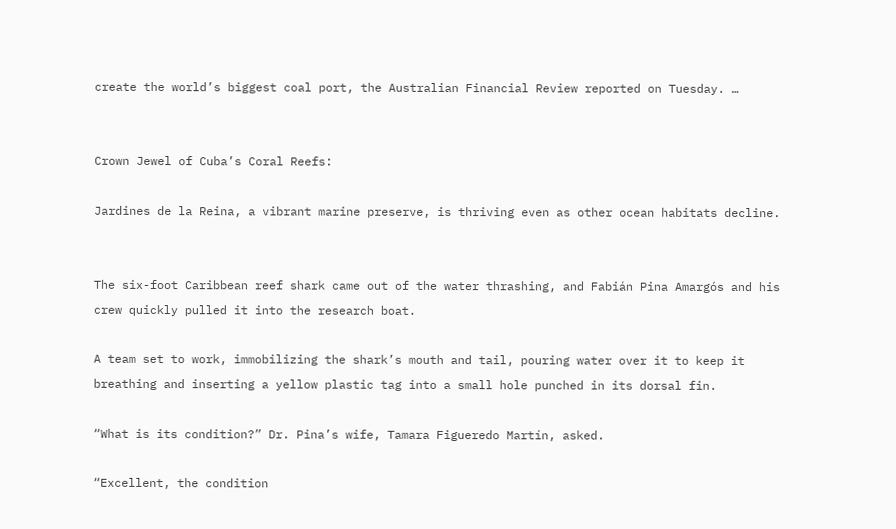create the world’s biggest coal port, the Australian Financial Review reported on Tuesday. …


Crown Jewel of Cuba’s Coral Reefs:

Jardines de la Reina, a vibrant marine preserve, is thriving even as other ocean habitats decline.


The six-foot Caribbean reef shark came out of the water thrashing, and Fabián Pina Amargós and his crew quickly pulled it into the research boat.

A team set to work, immobilizing the shark’s mouth and tail, pouring water over it to keep it breathing and inserting a yellow plastic tag into a small hole punched in its dorsal fin.

“What is its condition?” Dr. Pina’s wife, Tamara Figueredo Martín, asked.

“Excellent, the condition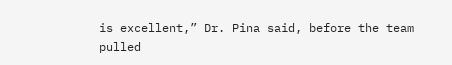is excellent,” Dr. Pina said, before the team pulled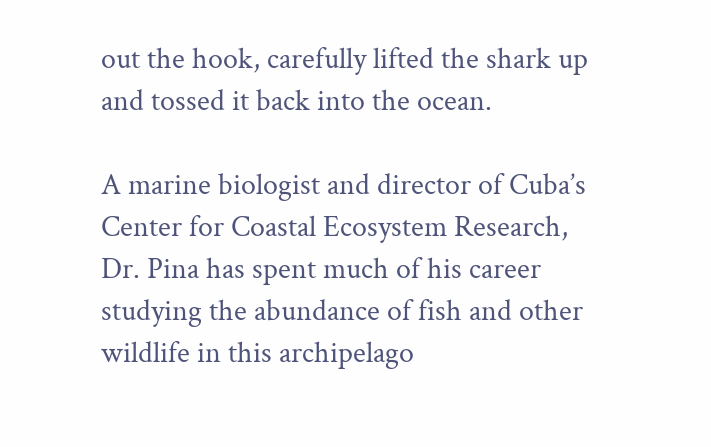out the hook, carefully lifted the shark up and tossed it back into the ocean.

A marine biologist and director of Cuba’s Center for Coastal Ecosystem Research, Dr. Pina has spent much of his career studying the abundance of fish and other wildlife in this archipelago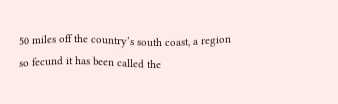50 miles off the country’s south coast, a region so fecund it has been called the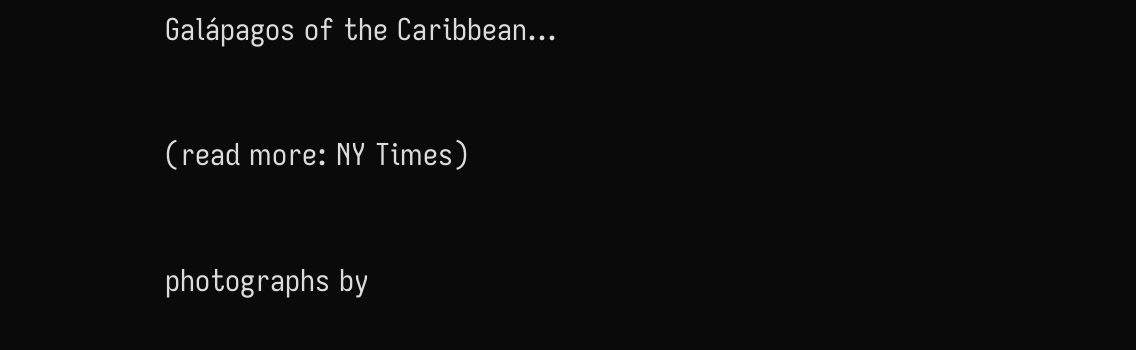Galápagos of the Caribbean…

(read more: NY Times)

photographs by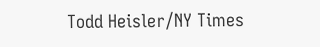Todd Heisler/NY Times